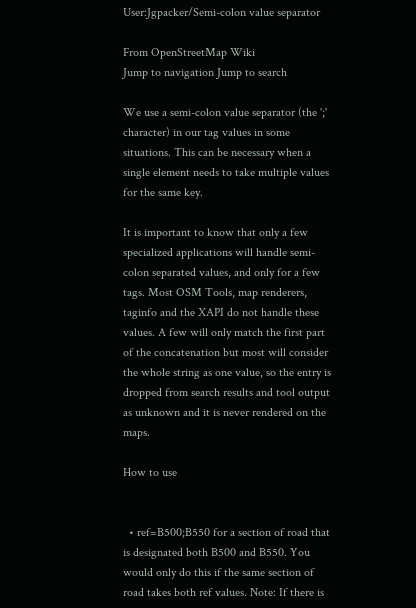User:Jgpacker/Semi-colon value separator

From OpenStreetMap Wiki
Jump to navigation Jump to search

We use a semi-colon value separator (the ';' character) in our tag values in some situations. This can be necessary when a single element needs to take multiple values for the same key.

It is important to know that only a few specialized applications will handle semi-colon separated values, and only for a few tags. Most OSM Tools, map renderers, taginfo and the XAPI do not handle these values. A few will only match the first part of the concatenation but most will consider the whole string as one value, so the entry is dropped from search results and tool output as unknown and it is never rendered on the maps.

How to use


  • ref=B500;B550 for a section of road that is designated both B500 and B550. You would only do this if the same section of road takes both ref values. Note: If there is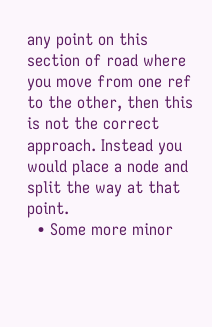any point on this section of road where you move from one ref to the other, then this is not the correct approach. Instead you would place a node and split the way at that point.
  • Some more minor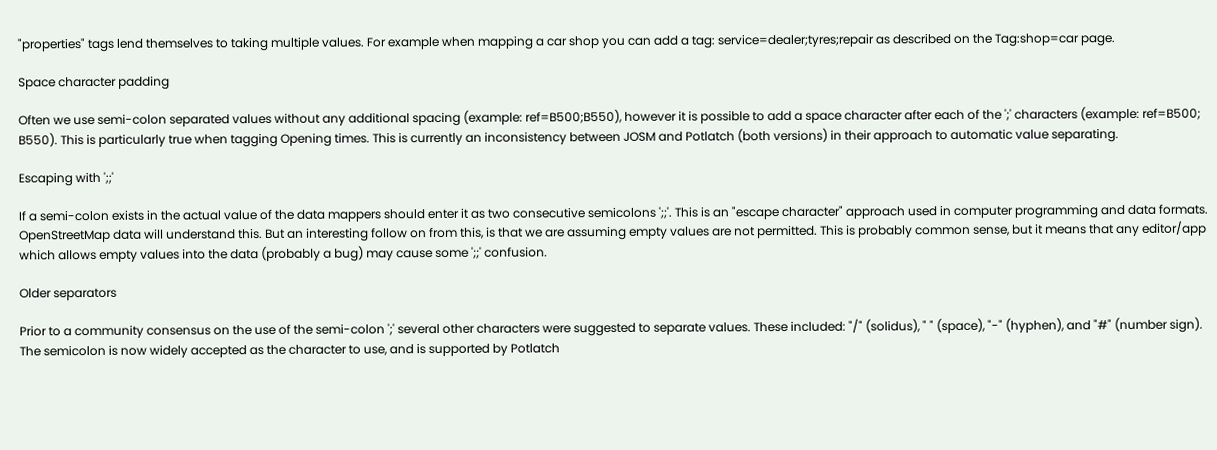"properties" tags lend themselves to taking multiple values. For example when mapping a car shop you can add a tag: service=dealer;tyres;repair as described on the Tag:shop=car page.

Space character padding

Often we use semi-colon separated values without any additional spacing (example: ref=B500;B550), however it is possible to add a space character after each of the ';' characters (example: ref=B500; B550). This is particularly true when tagging Opening times. This is currently an inconsistency between JOSM and Potlatch (both versions) in their approach to automatic value separating.

Escaping with ';;'

If a semi-colon exists in the actual value of the data mappers should enter it as two consecutive semicolons ';;'. This is an "escape character" approach used in computer programming and data formats. OpenStreetMap data will understand this. But an interesting follow on from this, is that we are assuming empty values are not permitted. This is probably common sense, but it means that any editor/app which allows empty values into the data (probably a bug) may cause some ';;' confusion.

Older separators

Prior to a community consensus on the use of the semi-colon ';' several other characters were suggested to separate values. These included: "/" (solidus), " " (space), "-" (hyphen), and "#" (number sign). The semicolon is now widely accepted as the character to use, and is supported by Potlatch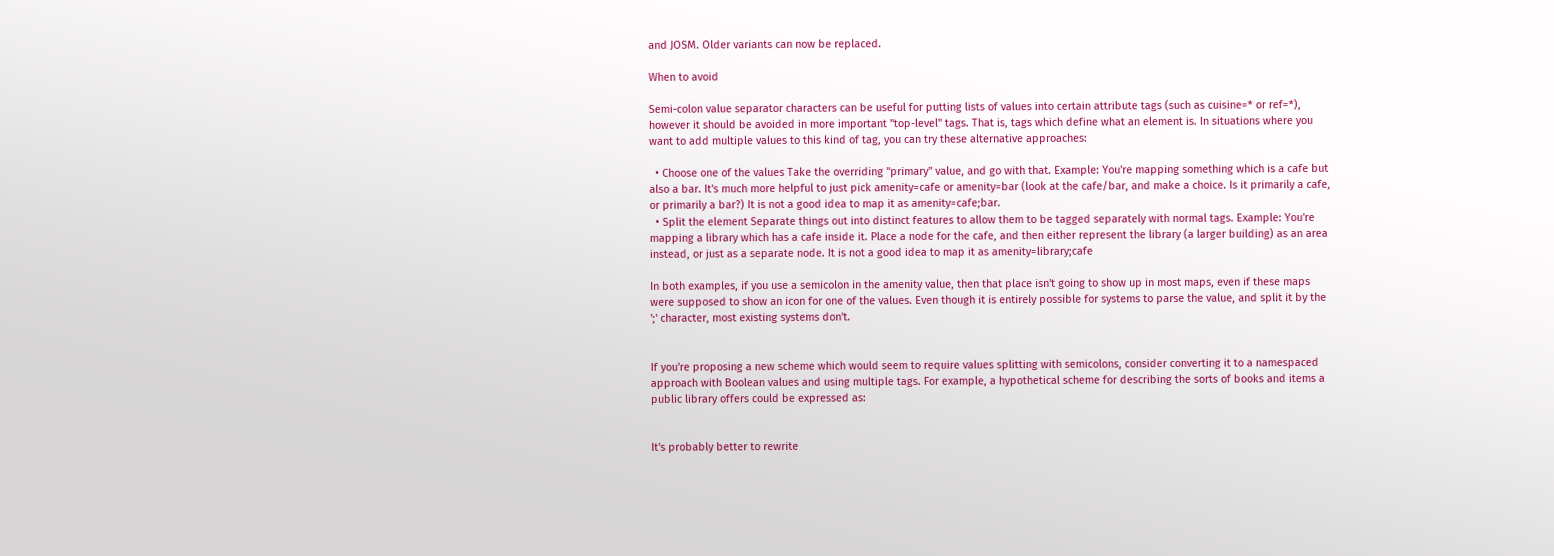and JOSM. Older variants can now be replaced.

When to avoid

Semi-colon value separator characters can be useful for putting lists of values into certain attribute tags (such as cuisine=* or ref=*), however it should be avoided in more important "top-level" tags. That is, tags which define what an element is. In situations where you want to add multiple values to this kind of tag, you can try these alternative approaches:

  • Choose one of the values Take the overriding "primary" value, and go with that. Example: You're mapping something which is a cafe but also a bar. It's much more helpful to just pick amenity=cafe or amenity=bar (look at the cafe/bar, and make a choice. Is it primarily a cafe, or primarily a bar?) It is not a good idea to map it as amenity=cafe;bar.
  • Split the element Separate things out into distinct features to allow them to be tagged separately with normal tags. Example: You're mapping a library which has a cafe inside it. Place a node for the cafe, and then either represent the library (a larger building) as an area instead, or just as a separate node. It is not a good idea to map it as amenity=library;cafe

In both examples, if you use a semicolon in the amenity value, then that place isn't going to show up in most maps, even if these maps were supposed to show an icon for one of the values. Even though it is entirely possible for systems to parse the value, and split it by the ';' character, most existing systems don't.


If you're proposing a new scheme which would seem to require values splitting with semicolons, consider converting it to a namespaced approach with Boolean values and using multiple tags. For example, a hypothetical scheme for describing the sorts of books and items a public library offers could be expressed as:


It's probably better to rewrite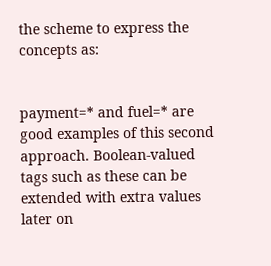the scheme to express the concepts as:


payment=* and fuel=* are good examples of this second approach. Boolean-valued tags such as these can be extended with extra values later on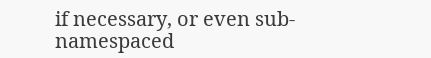if necessary, or even sub-namespaced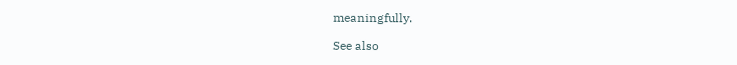meaningfully.

See also